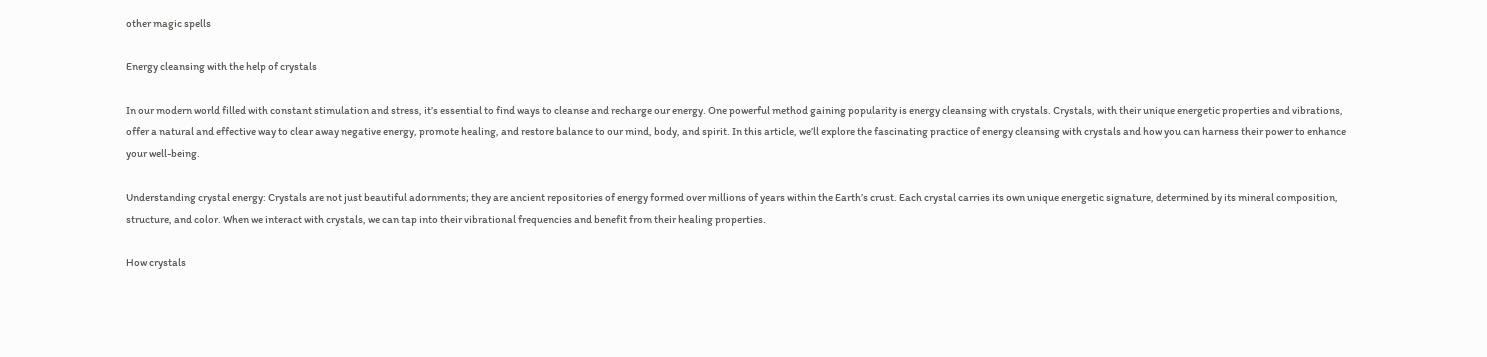other magic spells

Energy cleansing with the help of crystals

In our modern world filled with constant stimulation and stress, it’s essential to find ways to cleanse and recharge our energy. One powerful method gaining popularity is energy cleansing with crystals. Crystals, with their unique energetic properties and vibrations, offer a natural and effective way to clear away negative energy, promote healing, and restore balance to our mind, body, and spirit. In this article, we’ll explore the fascinating practice of energy cleansing with crystals and how you can harness their power to enhance your well-being.

Understanding crystal energy: Crystals are not just beautiful adornments; they are ancient repositories of energy formed over millions of years within the Earth’s crust. Each crystal carries its own unique energetic signature, determined by its mineral composition, structure, and color. When we interact with crystals, we can tap into their vibrational frequencies and benefit from their healing properties.

How crystals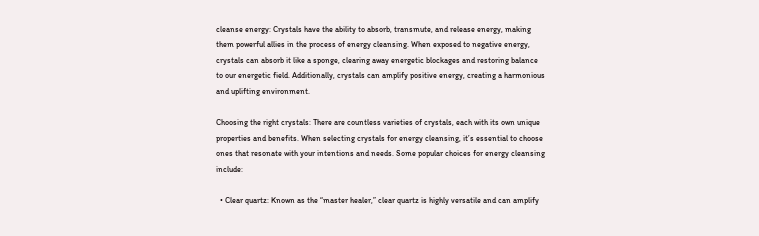cleanse energy: Crystals have the ability to absorb, transmute, and release energy, making them powerful allies in the process of energy cleansing. When exposed to negative energy, crystals can absorb it like a sponge, clearing away energetic blockages and restoring balance to our energetic field. Additionally, crystals can amplify positive energy, creating a harmonious and uplifting environment.

Choosing the right crystals: There are countless varieties of crystals, each with its own unique properties and benefits. When selecting crystals for energy cleansing, it’s essential to choose ones that resonate with your intentions and needs. Some popular choices for energy cleansing include:

  • Clear quartz: Known as the “master healer,” clear quartz is highly versatile and can amplify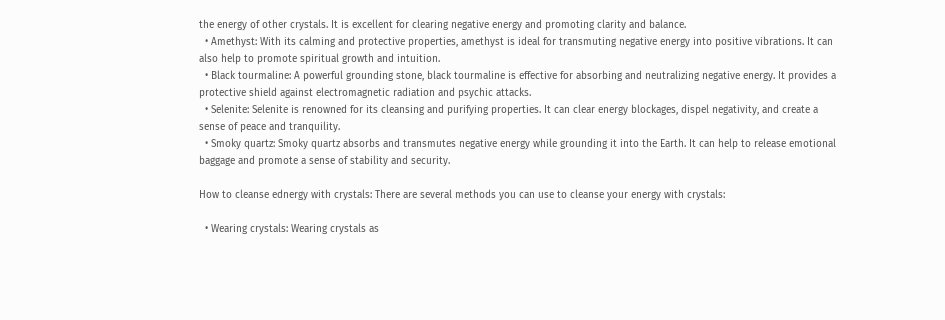the energy of other crystals. It is excellent for clearing negative energy and promoting clarity and balance.
  • Amethyst: With its calming and protective properties, amethyst is ideal for transmuting negative energy into positive vibrations. It can also help to promote spiritual growth and intuition.
  • Black tourmaline: A powerful grounding stone, black tourmaline is effective for absorbing and neutralizing negative energy. It provides a protective shield against electromagnetic radiation and psychic attacks.
  • Selenite: Selenite is renowned for its cleansing and purifying properties. It can clear energy blockages, dispel negativity, and create a sense of peace and tranquility.
  • Smoky quartz: Smoky quartz absorbs and transmutes negative energy while grounding it into the Earth. It can help to release emotional baggage and promote a sense of stability and security.

How to cleanse ednergy with crystals: There are several methods you can use to cleanse your energy with crystals:

  • Wearing crystals: Wearing crystals as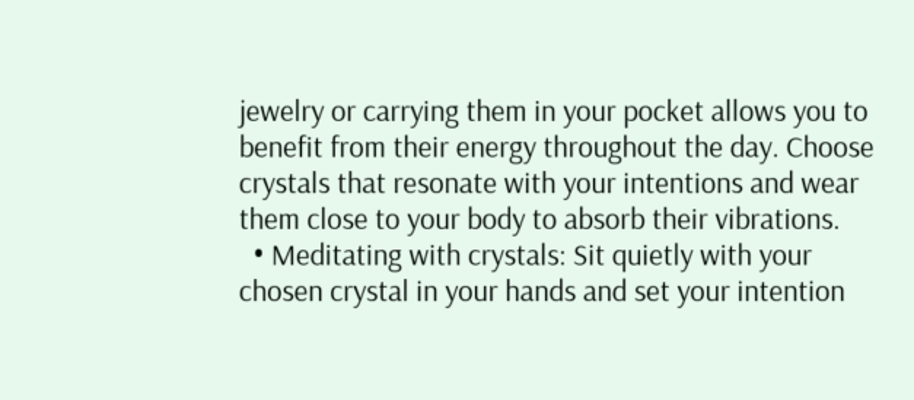jewelry or carrying them in your pocket allows you to benefit from their energy throughout the day. Choose crystals that resonate with your intentions and wear them close to your body to absorb their vibrations.
  • Meditating with crystals: Sit quietly with your chosen crystal in your hands and set your intention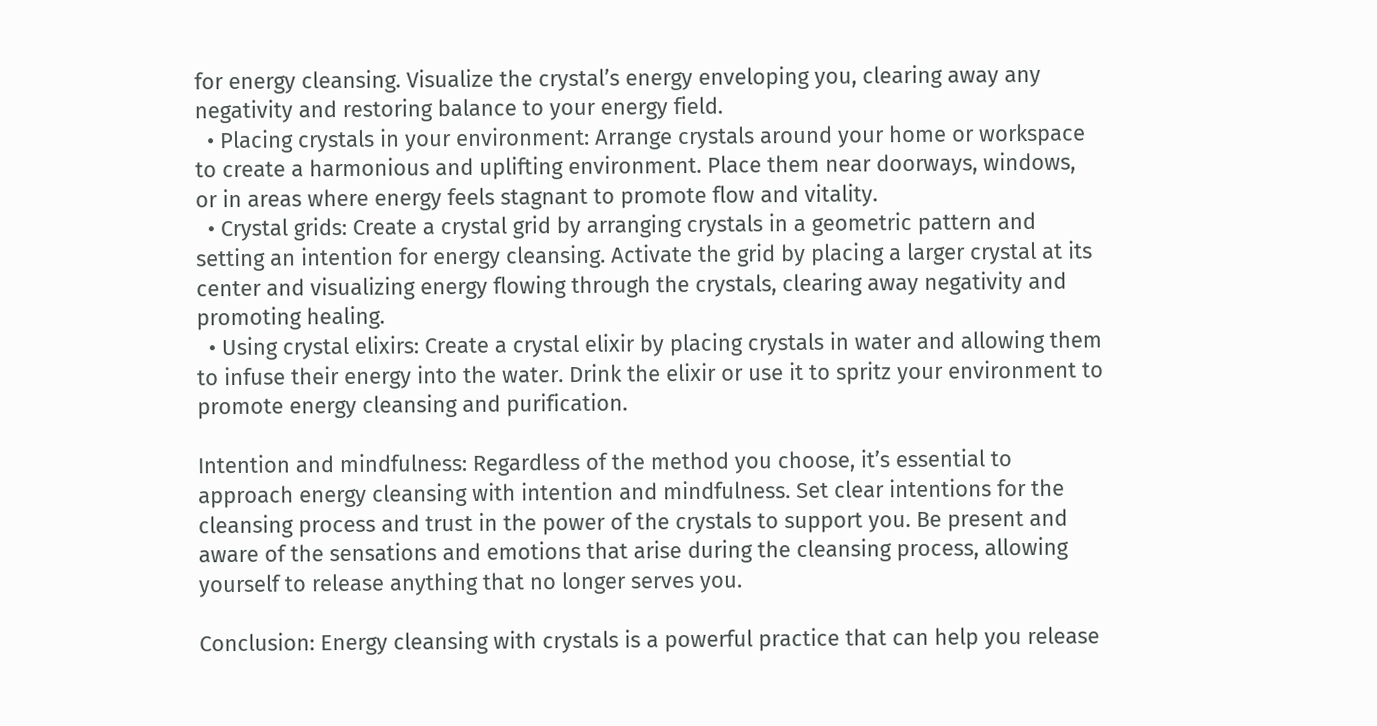for energy cleansing. Visualize the crystal’s energy enveloping you, clearing away any negativity and restoring balance to your energy field.
  • Placing crystals in your environment: Arrange crystals around your home or workspace to create a harmonious and uplifting environment. Place them near doorways, windows, or in areas where energy feels stagnant to promote flow and vitality.
  • Crystal grids: Create a crystal grid by arranging crystals in a geometric pattern and setting an intention for energy cleansing. Activate the grid by placing a larger crystal at its center and visualizing energy flowing through the crystals, clearing away negativity and promoting healing.
  • Using crystal elixirs: Create a crystal elixir by placing crystals in water and allowing them to infuse their energy into the water. Drink the elixir or use it to spritz your environment to promote energy cleansing and purification.

Intention and mindfulness: Regardless of the method you choose, it’s essential to approach energy cleansing with intention and mindfulness. Set clear intentions for the cleansing process and trust in the power of the crystals to support you. Be present and aware of the sensations and emotions that arise during the cleansing process, allowing yourself to release anything that no longer serves you.

Conclusion: Energy cleansing with crystals is a powerful practice that can help you release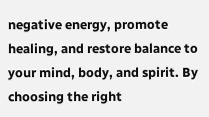negative energy, promote healing, and restore balance to your mind, body, and spirit. By choosing the right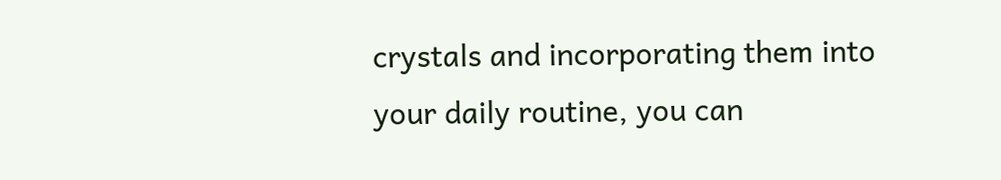crystals and incorporating them into your daily routine, you can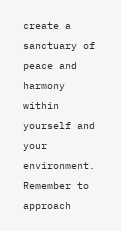create a sanctuary of peace and harmony within yourself and your environment. Remember to approach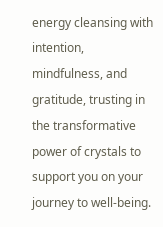energy cleansing with intention, mindfulness, and gratitude, trusting in the transformative power of crystals to support you on your journey to well-being.